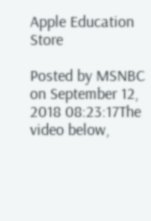Apple Education Store

Posted by MSNBC on September 12, 2018 08:23:17The video below,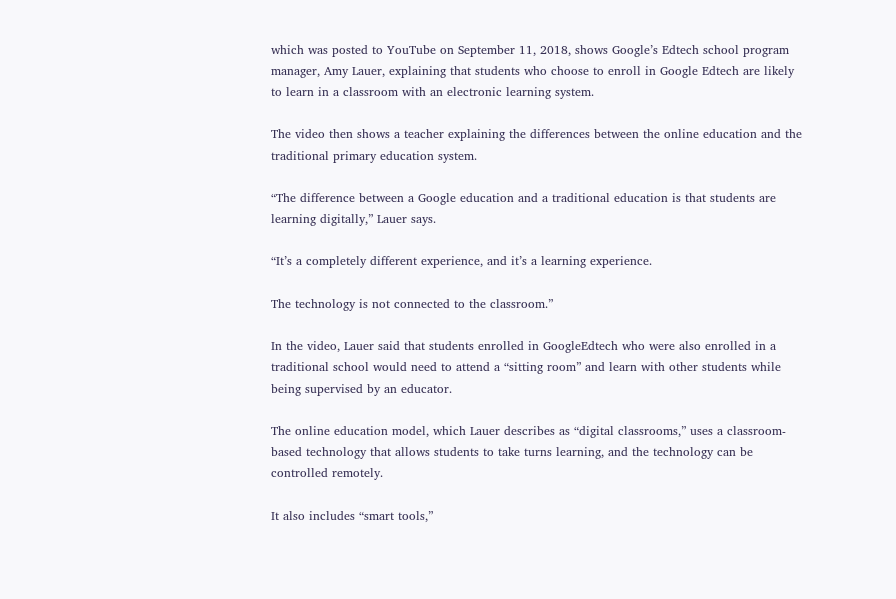which was posted to YouTube on September 11, 2018, shows Google’s Edtech school program manager, Amy Lauer, explaining that students who choose to enroll in Google Edtech are likely to learn in a classroom with an electronic learning system.

The video then shows a teacher explaining the differences between the online education and the traditional primary education system.

“The difference between a Google education and a traditional education is that students are learning digitally,” Lauer says.

“It’s a completely different experience, and it’s a learning experience.

The technology is not connected to the classroom.”

In the video, Lauer said that students enrolled in GoogleEdtech who were also enrolled in a traditional school would need to attend a “sitting room” and learn with other students while being supervised by an educator.

The online education model, which Lauer describes as “digital classrooms,” uses a classroom-based technology that allows students to take turns learning, and the technology can be controlled remotely.

It also includes “smart tools,”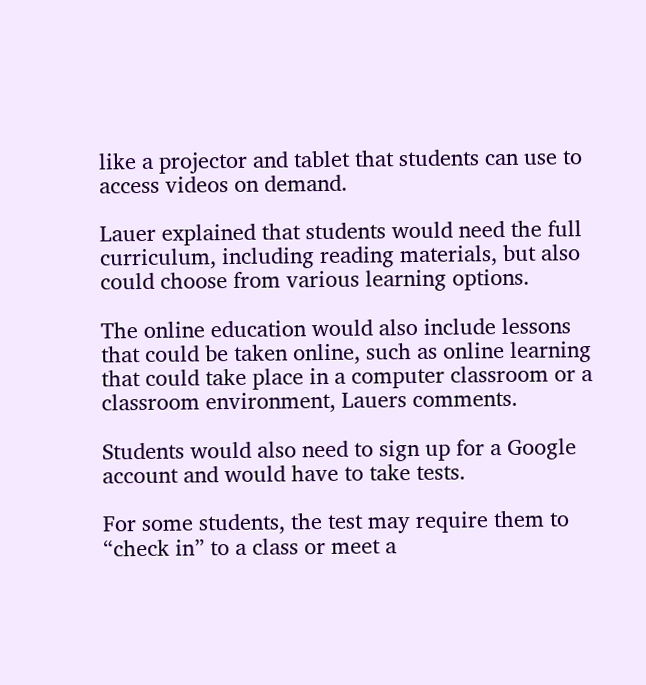like a projector and tablet that students can use to access videos on demand.

Lauer explained that students would need the full curriculum, including reading materials, but also could choose from various learning options.

The online education would also include lessons that could be taken online, such as online learning that could take place in a computer classroom or a classroom environment, Lauers comments.

Students would also need to sign up for a Google account and would have to take tests.

For some students, the test may require them to “check in” to a class or meet a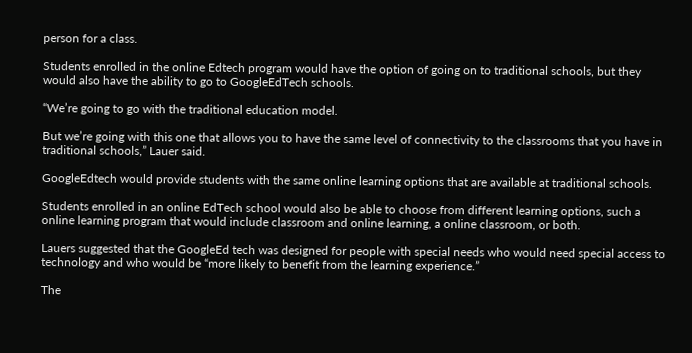person for a class.

Students enrolled in the online Edtech program would have the option of going on to traditional schools, but they would also have the ability to go to GoogleEdTech schools.

“We’re going to go with the traditional education model.

But we’re going with this one that allows you to have the same level of connectivity to the classrooms that you have in traditional schools,” Lauer said.

GoogleEdtech would provide students with the same online learning options that are available at traditional schools.

Students enrolled in an online EdTech school would also be able to choose from different learning options, such a online learning program that would include classroom and online learning, a online classroom, or both.

Lauers suggested that the GoogleEd tech was designed for people with special needs who would need special access to technology and who would be “more likely to benefit from the learning experience.”

The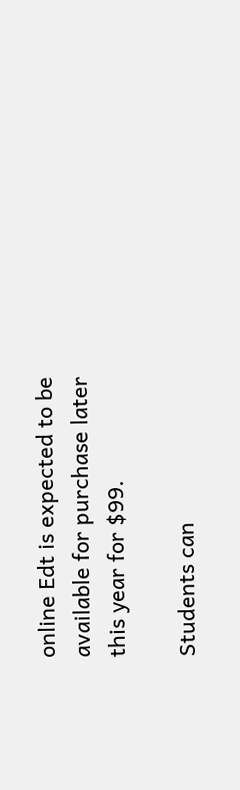online Edt is expected to be available for purchase later this year for $99.

Students can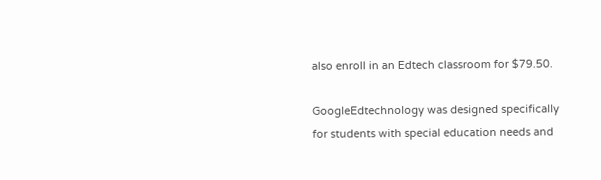also enroll in an Edtech classroom for $79.50.

GoogleEdtechnology was designed specifically for students with special education needs and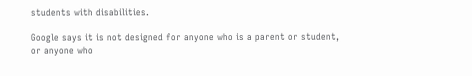students with disabilities.

Google says it is not designed for anyone who is a parent or student, or anyone who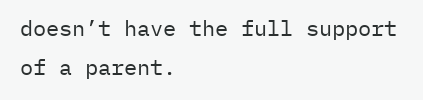doesn’t have the full support of a parent.